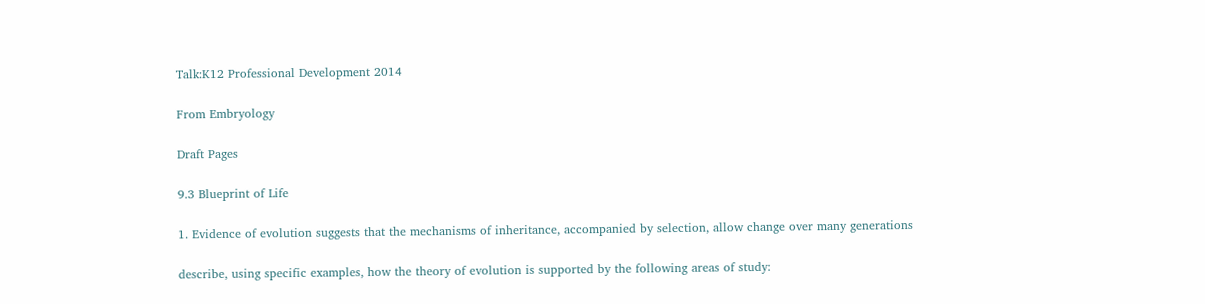Talk:K12 Professional Development 2014

From Embryology

Draft Pages

9.3 Blueprint of Life

1. Evidence of evolution suggests that the mechanisms of inheritance, accompanied by selection, allow change over many generations

describe, using specific examples, how the theory of evolution is supported by the following areas of study: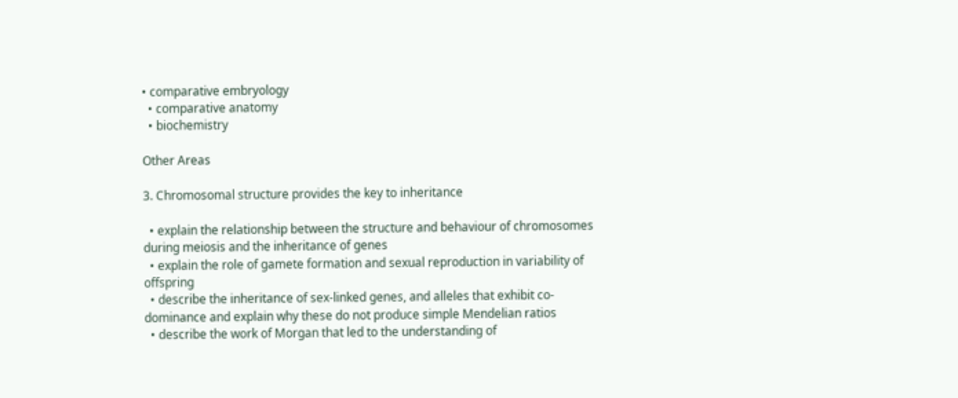• comparative embryology
  • comparative anatomy
  • biochemistry

Other Areas

3. Chromosomal structure provides the key to inheritance

  • explain the relationship between the structure and behaviour of chromosomes during meiosis and the inheritance of genes
  • explain the role of gamete formation and sexual reproduction in variability of offspring
  • describe the inheritance of sex-linked genes, and alleles that exhibit co-dominance and explain why these do not produce simple Mendelian ratios
  • describe the work of Morgan that led to the understanding of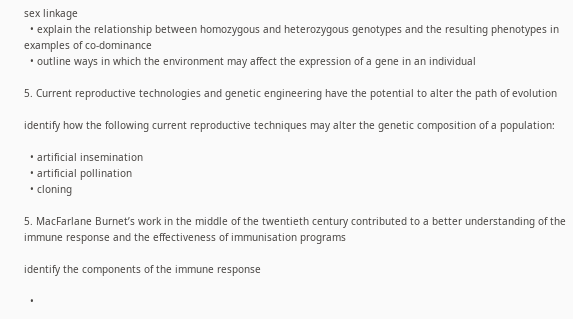sex linkage
  • explain the relationship between homozygous and heterozygous genotypes and the resulting phenotypes in examples of co-dominance
  • outline ways in which the environment may affect the expression of a gene in an individual

5. Current reproductive technologies and genetic engineering have the potential to alter the path of evolution

identify how the following current reproductive techniques may alter the genetic composition of a population:

  • artificial insemination
  • artificial pollination
  • cloning

5. MacFarlane Burnet’s work in the middle of the twentieth century contributed to a better understanding of the immune response and the effectiveness of immunisation programs

identify the components of the immune response

  •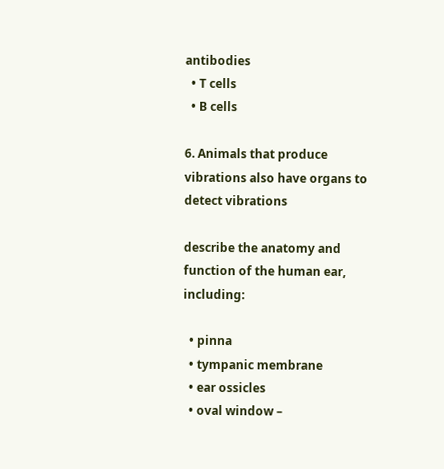antibodies
  • T cells
  • B cells

6. Animals that produce vibrations also have organs to detect vibrations

describe the anatomy and function of the human ear, including:

  • pinna
  • tympanic membrane
  • ear ossicles
  • oval window –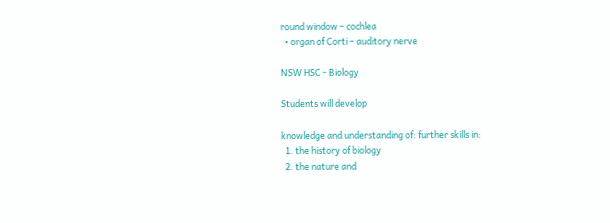round window – cochlea
  • organ of Corti – auditory nerve

NSW HSC - Biology

Students will develop

knowledge and understanding of: further skills in:
  1. the history of biology
  2. the nature and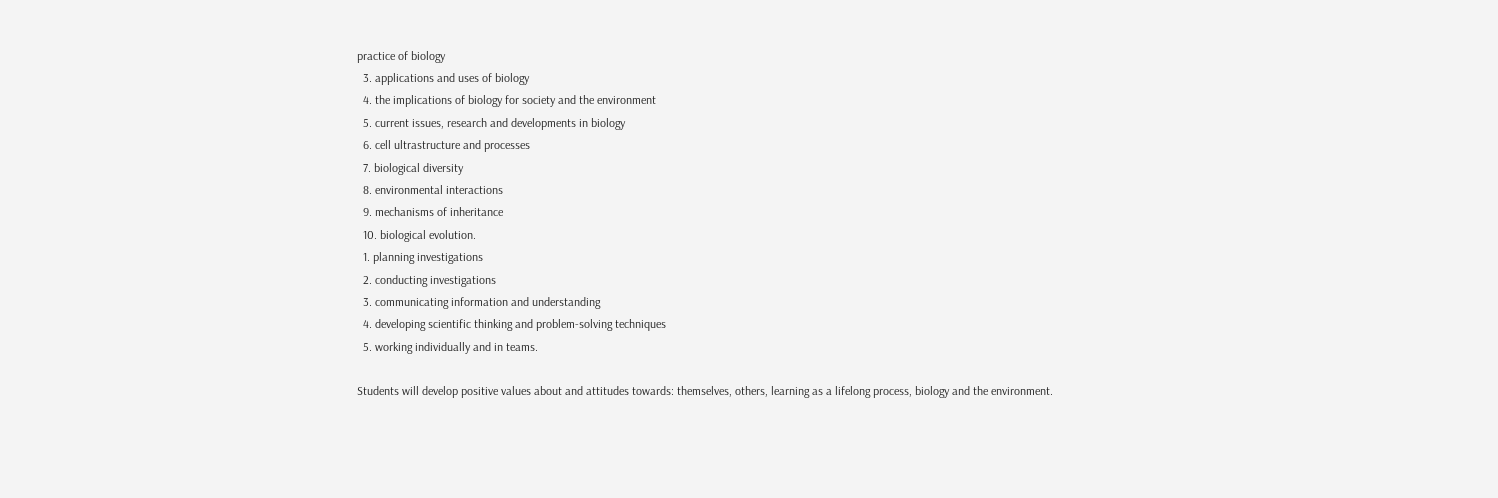practice of biology
  3. applications and uses of biology
  4. the implications of biology for society and the environment
  5. current issues, research and developments in biology
  6. cell ultrastructure and processes
  7. biological diversity
  8. environmental interactions
  9. mechanisms of inheritance
  10. biological evolution.
  1. planning investigations
  2. conducting investigations
  3. communicating information and understanding
  4. developing scientific thinking and problem-solving techniques
  5. working individually and in teams.

Students will develop positive values about and attitudes towards: themselves, others, learning as a lifelong process, biology and the environment.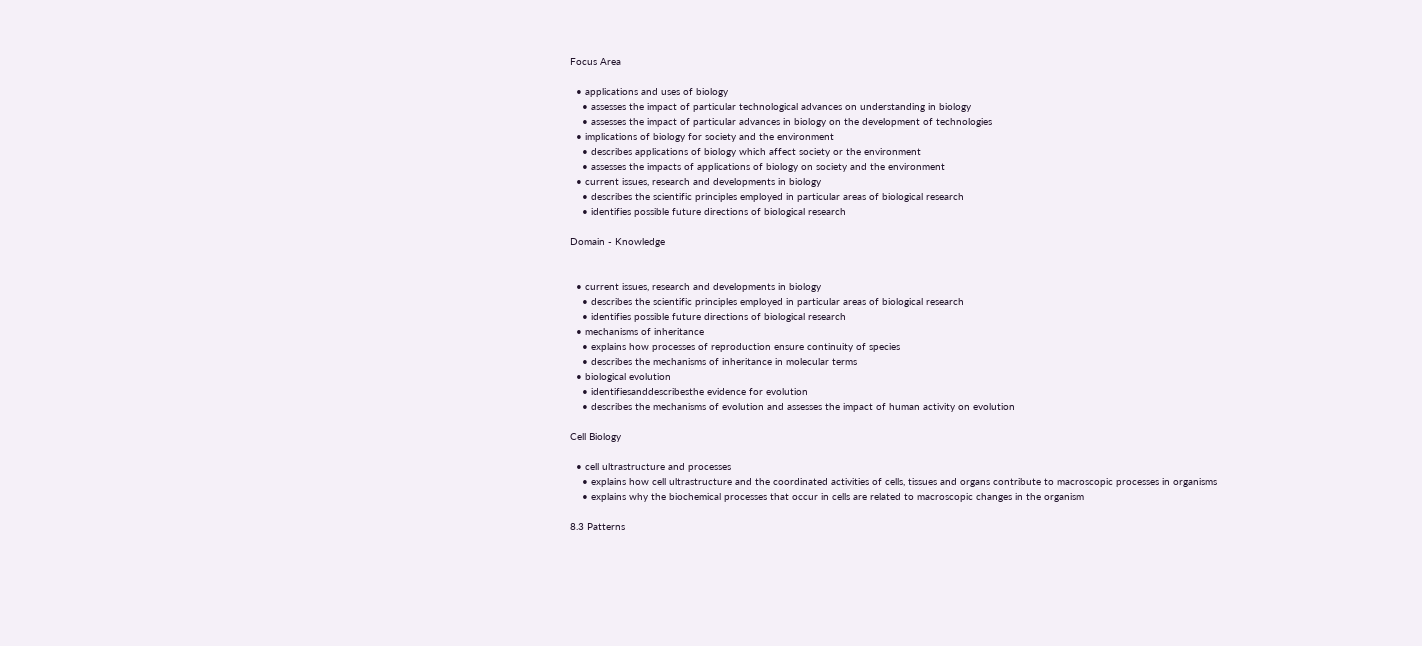Focus Area

  • applications and uses of biology
    • assesses the impact of particular technological advances on understanding in biology
    • assesses the impact of particular advances in biology on the development of technologies
  • implications of biology for society and the environment
    • describes applications of biology which affect society or the environment
    • assesses the impacts of applications of biology on society and the environment
  • current issues, research and developments in biology
    • describes the scientific principles employed in particular areas of biological research
    • identifies possible future directions of biological research

Domain - Knowledge


  • current issues, research and developments in biology
    • describes the scientific principles employed in particular areas of biological research
    • identifies possible future directions of biological research
  • mechanisms of inheritance
    • explains how processes of reproduction ensure continuity of species
    • describes the mechanisms of inheritance in molecular terms
  • biological evolution
    • identifiesanddescribesthe evidence for evolution
    • describes the mechanisms of evolution and assesses the impact of human activity on evolution

Cell Biology

  • cell ultrastructure and processes
    • explains how cell ultrastructure and the coordinated activities of cells, tissues and organs contribute to macroscopic processes in organisms
    • explains why the biochemical processes that occur in cells are related to macroscopic changes in the organism

8.3 Patterns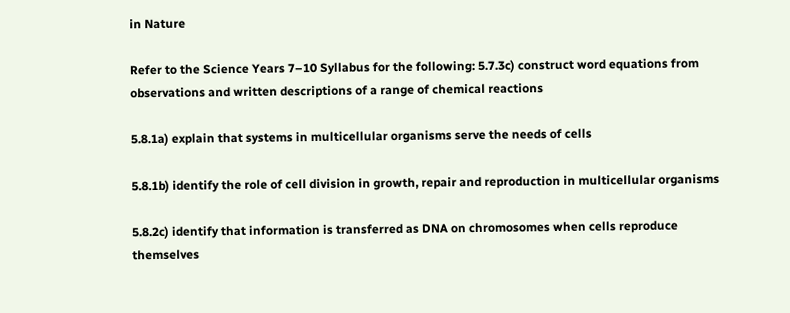in Nature

Refer to the Science Years 7–10 Syllabus for the following: 5.7.3c) construct word equations from observations and written descriptions of a range of chemical reactions

5.8.1a) explain that systems in multicellular organisms serve the needs of cells

5.8.1b) identify the role of cell division in growth, repair and reproduction in multicellular organisms

5.8.2c) identify that information is transferred as DNA on chromosomes when cells reproduce themselves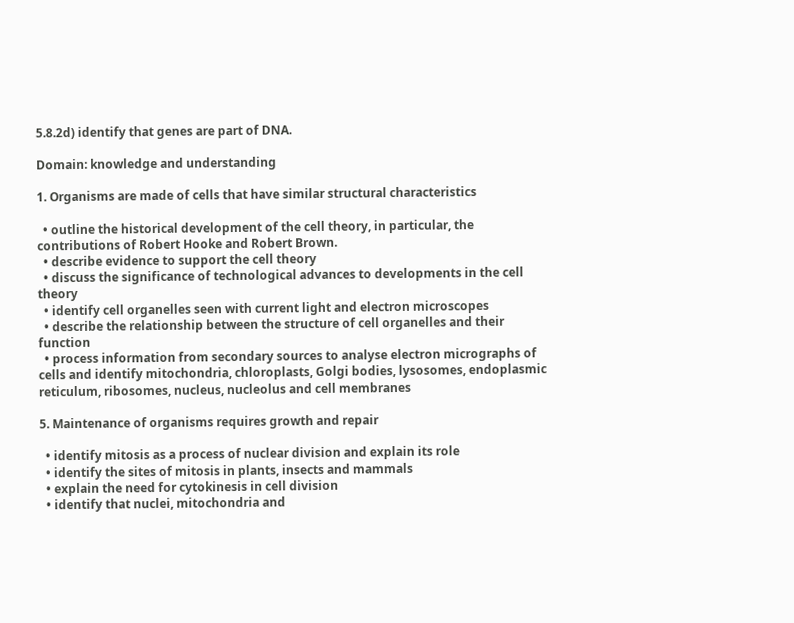5.8.2d) identify that genes are part of DNA.

Domain: knowledge and understanding

1. Organisms are made of cells that have similar structural characteristics

  • outline the historical development of the cell theory, in particular, the contributions of Robert Hooke and Robert Brown.
  • describe evidence to support the cell theory
  • discuss the significance of technological advances to developments in the cell theory
  • identify cell organelles seen with current light and electron microscopes
  • describe the relationship between the structure of cell organelles and their function
  • process information from secondary sources to analyse electron micrographs of cells and identify mitochondria, chloroplasts, Golgi bodies, lysosomes, endoplasmic reticulum, ribosomes, nucleus, nucleolus and cell membranes

5. Maintenance of organisms requires growth and repair

  • identify mitosis as a process of nuclear division and explain its role
  • identify the sites of mitosis in plants, insects and mammals
  • explain the need for cytokinesis in cell division
  • identify that nuclei, mitochondria and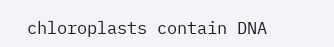chloroplasts contain DNA